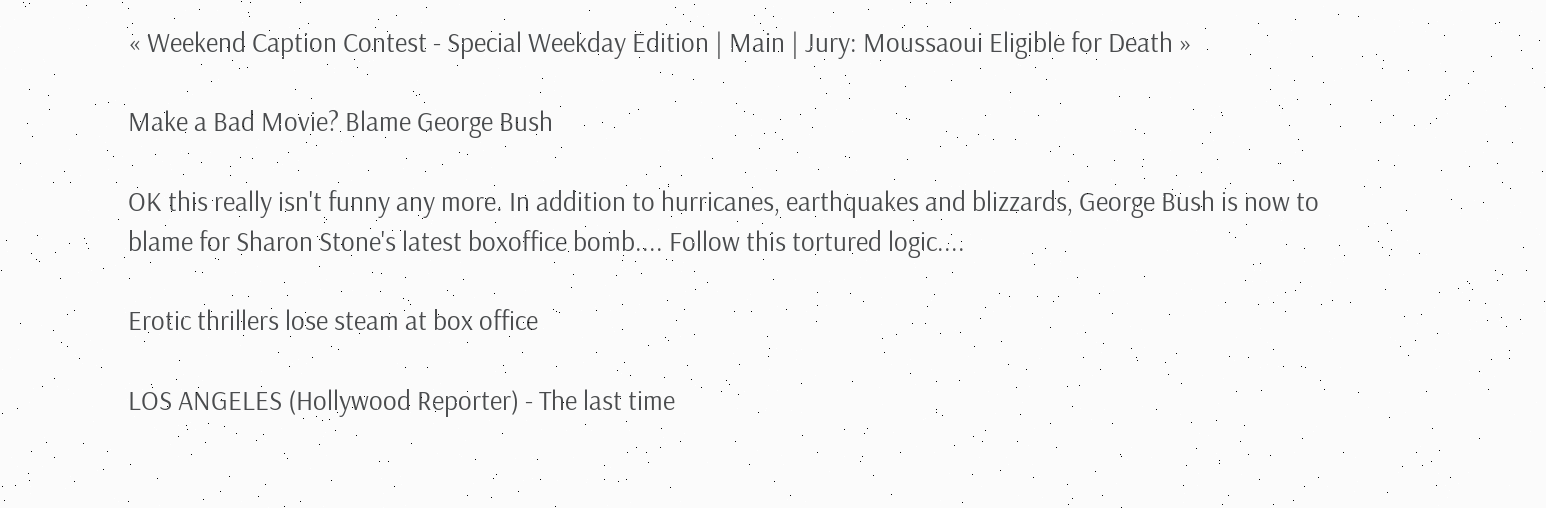« Weekend Caption Contest - Special Weekday Edition | Main | Jury: Moussaoui Eligible for Death »

Make a Bad Movie? Blame George Bush

OK this really isn't funny any more. In addition to hurricanes, earthquakes and blizzards, George Bush is now to blame for Sharon Stone's latest boxoffice bomb.... Follow this tortured logic....

Erotic thrillers lose steam at box office

LOS ANGELES (Hollywood Reporter) - The last time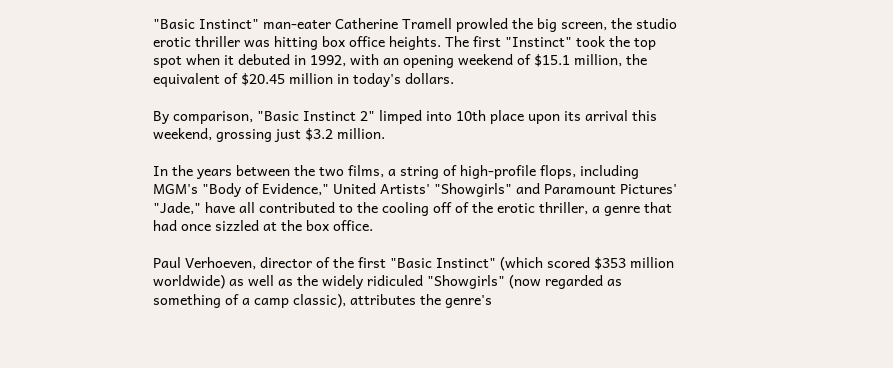"Basic Instinct" man-eater Catherine Tramell prowled the big screen, the studio erotic thriller was hitting box office heights. The first "Instinct" took the top spot when it debuted in 1992, with an opening weekend of $15.1 million, the equivalent of $20.45 million in today's dollars.

By comparison, "Basic Instinct 2" limped into 10th place upon its arrival this weekend, grossing just $3.2 million.

In the years between the two films, a string of high-profile flops, including MGM's "Body of Evidence," United Artists' "Showgirls" and Paramount Pictures' "Jade," have all contributed to the cooling off of the erotic thriller, a genre that had once sizzled at the box office.

Paul Verhoeven, director of the first "Basic Instinct" (which scored $353 million worldwide) as well as the widely ridiculed "Showgirls" (now regarded as something of a camp classic), attributes the genre's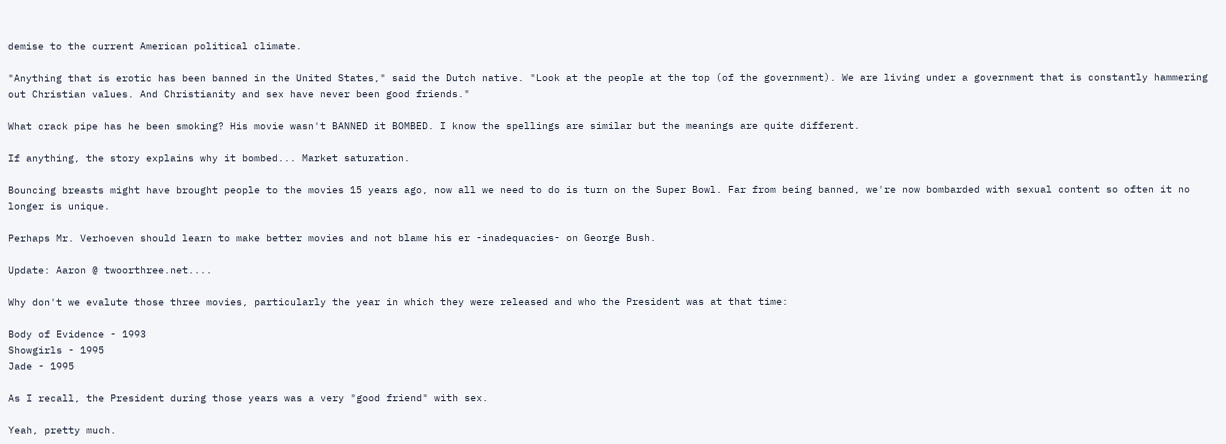demise to the current American political climate.

"Anything that is erotic has been banned in the United States," said the Dutch native. "Look at the people at the top (of the government). We are living under a government that is constantly hammering out Christian values. And Christianity and sex have never been good friends."

What crack pipe has he been smoking? His movie wasn't BANNED it BOMBED. I know the spellings are similar but the meanings are quite different.

If anything, the story explains why it bombed... Market saturation.

Bouncing breasts might have brought people to the movies 15 years ago, now all we need to do is turn on the Super Bowl. Far from being banned, we're now bombarded with sexual content so often it no longer is unique.

Perhaps Mr. Verhoeven should learn to make better movies and not blame his er -inadequacies- on George Bush.

Update: Aaron @ twoorthree.net....

Why don't we evalute those three movies, particularly the year in which they were released and who the President was at that time:

Body of Evidence - 1993
Showgirls - 1995
Jade - 1995

As I recall, the President during those years was a very "good friend" with sex.

Yeah, pretty much.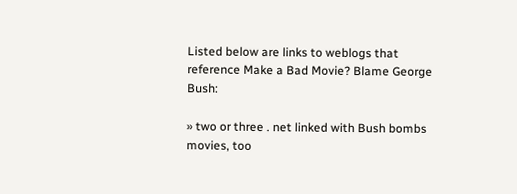Listed below are links to weblogs that reference Make a Bad Movie? Blame George Bush:

» two or three . net linked with Bush bombs movies, too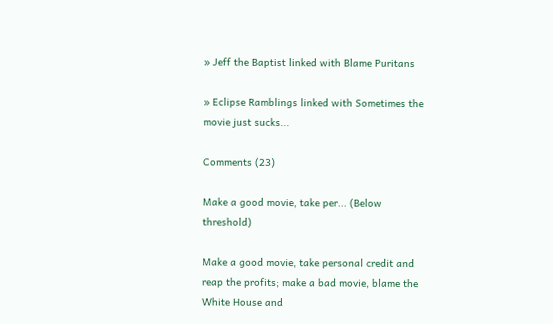» Jeff the Baptist linked with Blame Puritans

» Eclipse Ramblings linked with Sometimes the movie just sucks...

Comments (23)

Make a good movie, take per... (Below threshold)

Make a good movie, take personal credit and reap the profits; make a bad movie, blame the White House and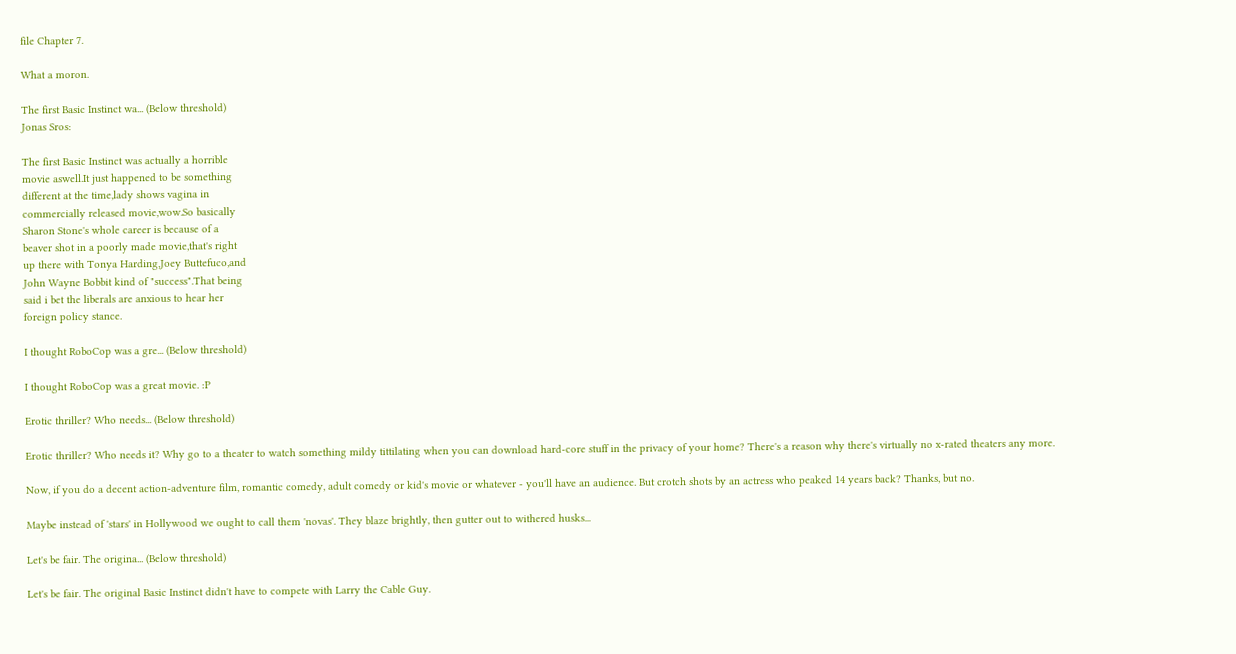file Chapter 7.

What a moron.

The first Basic Instinct wa... (Below threshold)
Jonas Sros:

The first Basic Instinct was actually a horrible
movie aswell.It just happened to be something
different at the time,lady shows vagina in
commercially released movie,wow.So basically
Sharon Stone's whole career is because of a
beaver shot in a poorly made movie,that's right
up there with Tonya Harding,Joey Buttefuco,and
John Wayne Bobbit kind of "success".That being
said i bet the liberals are anxious to hear her
foreign policy stance.

I thought RoboCop was a gre... (Below threshold)

I thought RoboCop was a great movie. :P

Erotic thriller? Who needs... (Below threshold)

Erotic thriller? Who needs it? Why go to a theater to watch something mildy tittilating when you can download hard-core stuff in the privacy of your home? There's a reason why there's virtually no x-rated theaters any more.

Now, if you do a decent action-adventure film, romantic comedy, adult comedy or kid's movie or whatever - you'll have an audience. But crotch shots by an actress who peaked 14 years back? Thanks, but no.

Maybe instead of 'stars' in Hollywood we ought to call them 'novas'. They blaze brightly, then gutter out to withered husks...

Let's be fair. The origina... (Below threshold)

Let's be fair. The original Basic Instinct didn't have to compete with Larry the Cable Guy.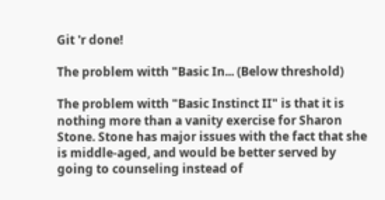Git 'r done!

The problem witth "Basic In... (Below threshold)

The problem witth "Basic Instinct II" is that it is nothing more than a vanity exercise for Sharon Stone. Stone has major issues with the fact that she is middle-aged, and would be better served by going to counseling instead of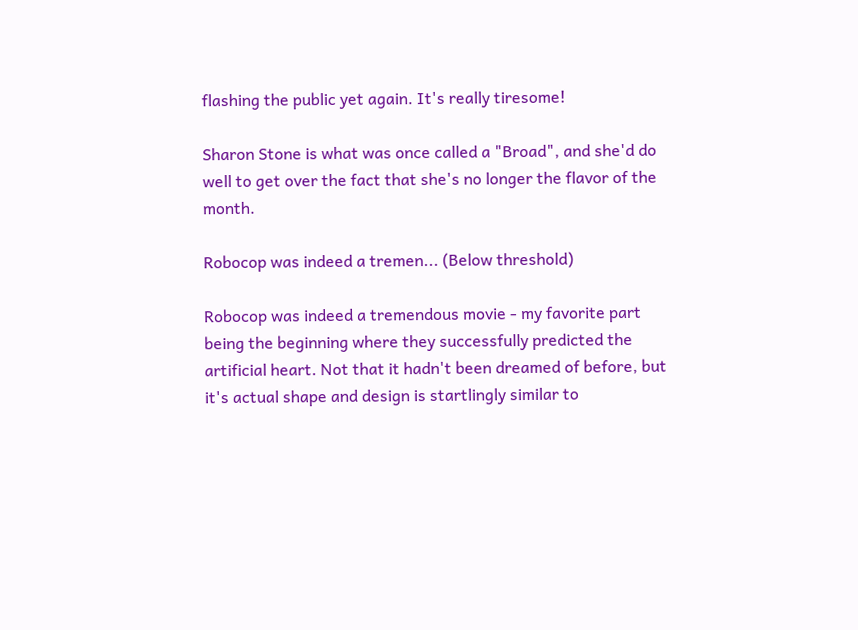flashing the public yet again. It's really tiresome!

Sharon Stone is what was once called a "Broad", and she'd do well to get over the fact that she's no longer the flavor of the month.

Robocop was indeed a tremen... (Below threshold)

Robocop was indeed a tremendous movie - my favorite part being the beginning where they successfully predicted the artificial heart. Not that it hadn't been dreamed of before, but it's actual shape and design is startlingly similar to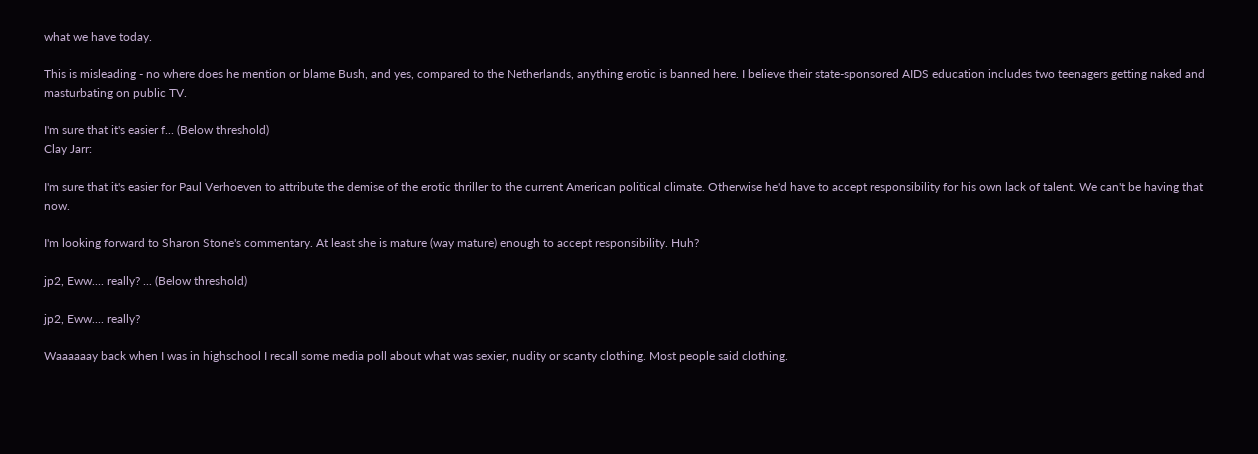what we have today.

This is misleading - no where does he mention or blame Bush, and yes, compared to the Netherlands, anything erotic is banned here. I believe their state-sponsored AIDS education includes two teenagers getting naked and masturbating on public TV.

I'm sure that it's easier f... (Below threshold)
Clay Jarr:

I'm sure that it's easier for Paul Verhoeven to attribute the demise of the erotic thriller to the current American political climate. Otherwise he'd have to accept responsibility for his own lack of talent. We can't be having that now.

I'm looking forward to Sharon Stone's commentary. At least she is mature (way mature) enough to accept responsibility. Huh?

jp2, Eww.... really? ... (Below threshold)

jp2, Eww.... really?

Waaaaaay back when I was in highschool I recall some media poll about what was sexier, nudity or scanty clothing. Most people said clothing.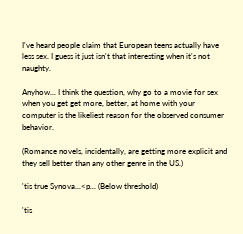I've heard people claim that European teens actually have less sex. I guess it just isn't that interesting when it's not naughty.

Anyhow... I think the question, why go to a movie for sex when you get get more, better, at home with your computer is the likeliest reason for the observed consumer behavior.

(Romance novels, incidentally, are getting more explicit and they sell better than any other genre in the US.)

'tis true Synova...<p... (Below threshold)

'tis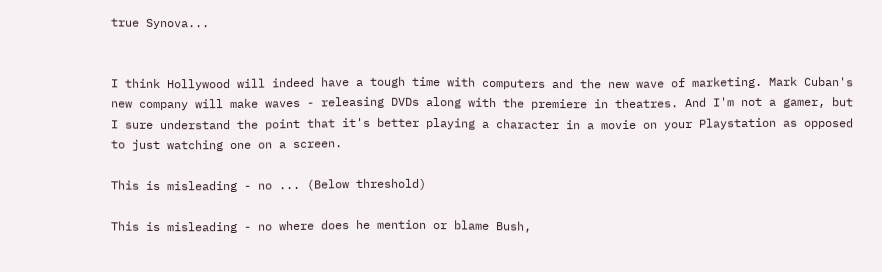true Synova...


I think Hollywood will indeed have a tough time with computers and the new wave of marketing. Mark Cuban's new company will make waves - releasing DVDs along with the premiere in theatres. And I'm not a gamer, but I sure understand the point that it's better playing a character in a movie on your Playstation as opposed to just watching one on a screen.

This is misleading - no ... (Below threshold)

This is misleading - no where does he mention or blame Bush,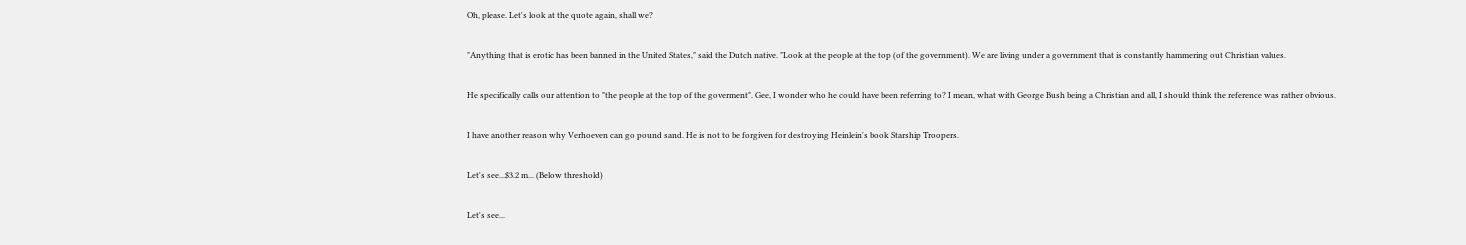Oh, please. Let's look at the quote again, shall we?

"Anything that is erotic has been banned in the United States," said the Dutch native. "Look at the people at the top (of the government). We are living under a government that is constantly hammering out Christian values.

He specifically calls our attention to "the people at the top of the goverment". Gee, I wonder who he could have been referring to? I mean, what with George Bush being a Christian and all, I should think the reference was rather obvious.

I have another reason why Verhoeven can go pound sand. He is not to be forgiven for destroying Heinlein's book Starship Troopers.

Let's see...$3.2 m... (Below threshold)

Let's see...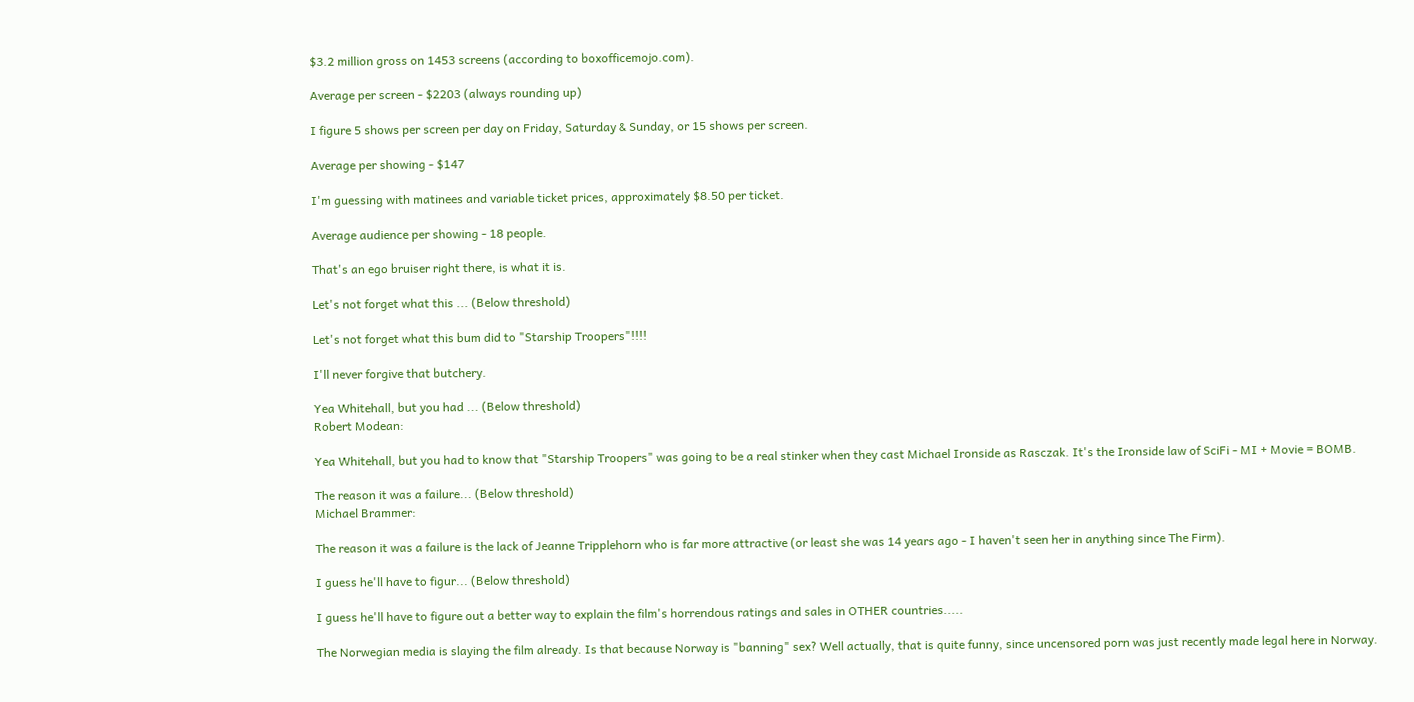$3.2 million gross on 1453 screens (according to boxofficemojo.com).

Average per screen - $2203 (always rounding up)

I figure 5 shows per screen per day on Friday, Saturday & Sunday, or 15 shows per screen.

Average per showing - $147

I'm guessing with matinees and variable ticket prices, approximately $8.50 per ticket.

Average audience per showing - 18 people.

That's an ego bruiser right there, is what it is.

Let's not forget what this ... (Below threshold)

Let's not forget what this bum did to "Starship Troopers"!!!!

I'll never forgive that butchery.

Yea Whitehall, but you had ... (Below threshold)
Robert Modean:

Yea Whitehall, but you had to know that "Starship Troopers" was going to be a real stinker when they cast Michael Ironside as Rasczak. It's the Ironside law of SciFi - MI + Movie = BOMB.

The reason it was a failure... (Below threshold)
Michael Brammer:

The reason it was a failure is the lack of Jeanne Tripplehorn who is far more attractive (or least she was 14 years ago - I haven't seen her in anything since The Firm).

I guess he'll have to figur... (Below threshold)

I guess he'll have to figure out a better way to explain the film's horrendous ratings and sales in OTHER countries.....

The Norwegian media is slaying the film already. Is that because Norway is "banning" sex? Well actually, that is quite funny, since uncensored porn was just recently made legal here in Norway.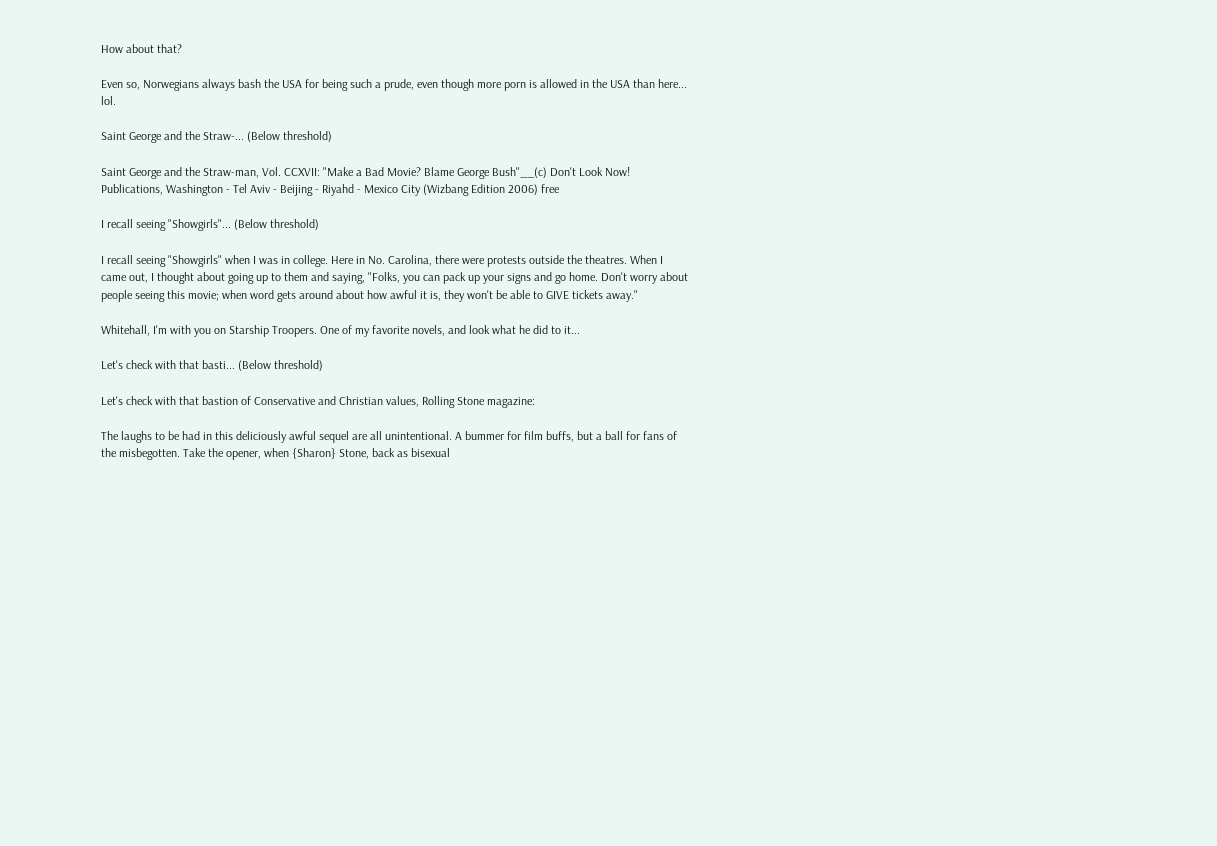How about that?

Even so, Norwegians always bash the USA for being such a prude, even though more porn is allowed in the USA than here... lol.

Saint George and the Straw-... (Below threshold)

Saint George and the Straw-man, Vol. CCXVII: "Make a Bad Movie? Blame George Bush"__(c) Don't Look Now! Publications, Washington - Tel Aviv - Beijing - Riyahd - Mexico City (Wizbang Edition 2006) free

I recall seeing "Showgirls"... (Below threshold)

I recall seeing "Showgirls" when I was in college. Here in No. Carolina, there were protests outside the theatres. When I came out, I thought about going up to them and saying, "Folks, you can pack up your signs and go home. Don't worry about people seeing this movie; when word gets around about how awful it is, they won't be able to GIVE tickets away."

Whitehall, I'm with you on Starship Troopers. One of my favorite novels, and look what he did to it...

Let's check with that basti... (Below threshold)

Let's check with that bastion of Conservative and Christian values, Rolling Stone magazine:

The laughs to be had in this deliciously awful sequel are all unintentional. A bummer for film buffs, but a ball for fans of the misbegotten. Take the opener, when {Sharon} Stone, back as bisexual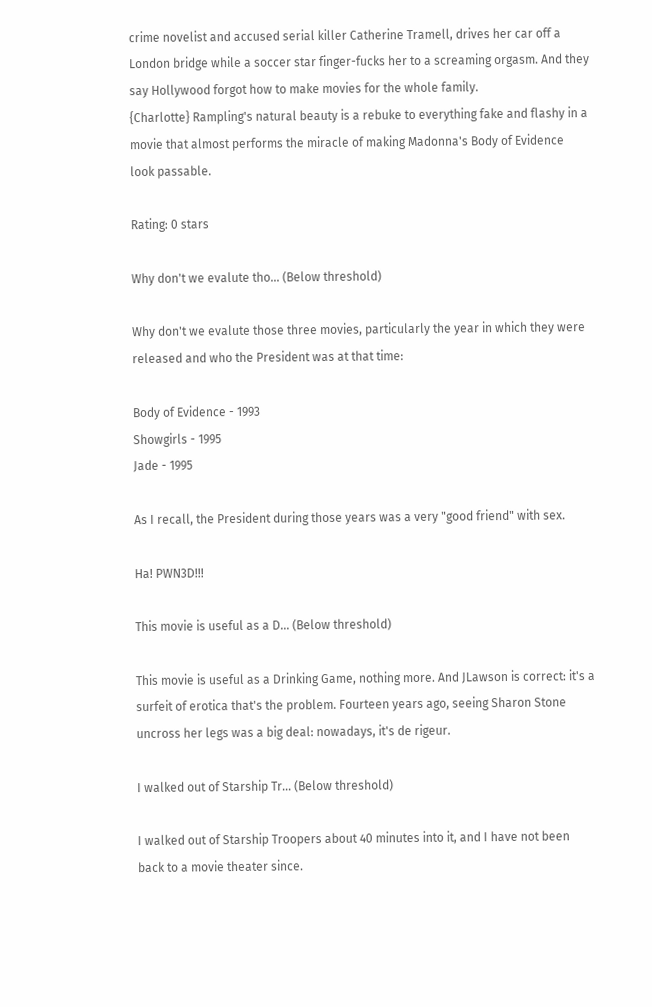crime novelist and accused serial killer Catherine Tramell, drives her car off a London bridge while a soccer star finger-fucks her to a screaming orgasm. And they say Hollywood forgot how to make movies for the whole family.
{Charlotte} Rampling's natural beauty is a rebuke to everything fake and flashy in a movie that almost performs the miracle of making Madonna's Body of Evidence look passable.

Rating: 0 stars

Why don't we evalute tho... (Below threshold)

Why don't we evalute those three movies, particularly the year in which they were released and who the President was at that time:

Body of Evidence - 1993
Showgirls - 1995
Jade - 1995

As I recall, the President during those years was a very "good friend" with sex.

Ha! PWN3D!!!

This movie is useful as a D... (Below threshold)

This movie is useful as a Drinking Game, nothing more. And JLawson is correct: it's a surfeit of erotica that's the problem. Fourteen years ago, seeing Sharon Stone uncross her legs was a big deal: nowadays, it's de rigeur.

I walked out of Starship Tr... (Below threshold)

I walked out of Starship Troopers about 40 minutes into it, and I have not been back to a movie theater since.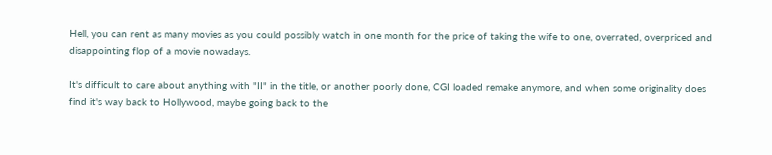Hell, you can rent as many movies as you could possibly watch in one month for the price of taking the wife to one, overrated, overpriced and disappointing flop of a movie nowadays.

It's difficult to care about anything with "II" in the title, or another poorly done, CGI loaded remake anymore, and when some originality does find it's way back to Hollywood, maybe going back to the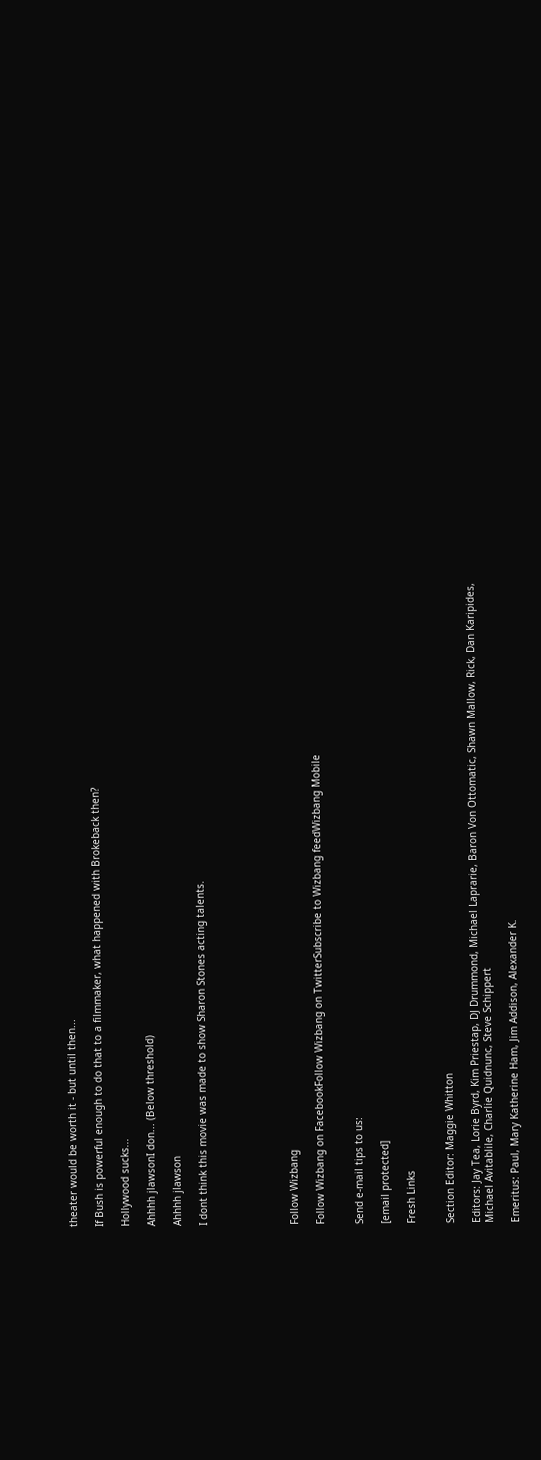theater would be worth it - but until then...

If Bush is powerful enough to do that to a filmmaker, what happened with Brokeback then?

Hollywood sucks...

Ahhhh jlawsonI don... (Below threshold)

Ahhhh jlawson

I dont think this movie was made to show Sharon Stones acting talents.






Follow Wizbang

Follow Wizbang on FacebookFollow Wizbang on TwitterSubscribe to Wizbang feedWizbang Mobile


Send e-mail tips to us:

[email protected]

Fresh Links


Section Editor: Maggie Whitton

Editors: Jay Tea, Lorie Byrd, Kim Priestap, DJ Drummond, Michael Laprarie, Baron Von Ottomatic, Shawn Mallow, Rick, Dan Karipides, Michael Avitablile, Charlie Quidnunc, Steve Schippert

Emeritus: Paul, Mary Katherine Ham, Jim Addison, Alexander K.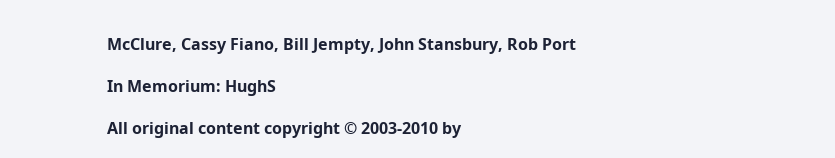McClure, Cassy Fiano, Bill Jempty, John Stansbury, Rob Port

In Memorium: HughS

All original content copyright © 2003-2010 by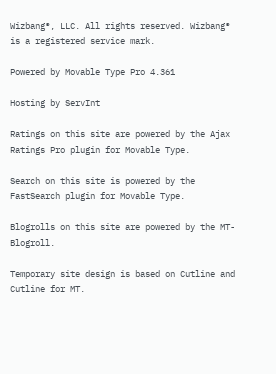Wizbang®, LLC. All rights reserved. Wizbang® is a registered service mark.

Powered by Movable Type Pro 4.361

Hosting by ServInt

Ratings on this site are powered by the Ajax Ratings Pro plugin for Movable Type.

Search on this site is powered by the FastSearch plugin for Movable Type.

Blogrolls on this site are powered by the MT-Blogroll.

Temporary site design is based on Cutline and Cutline for MT.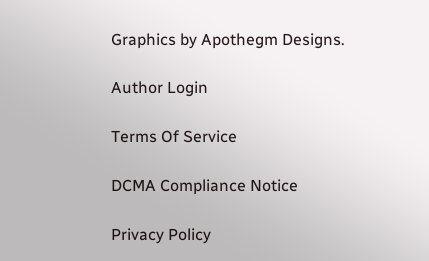Graphics by Apothegm Designs.

Author Login

Terms Of Service

DCMA Compliance Notice

Privacy Policy